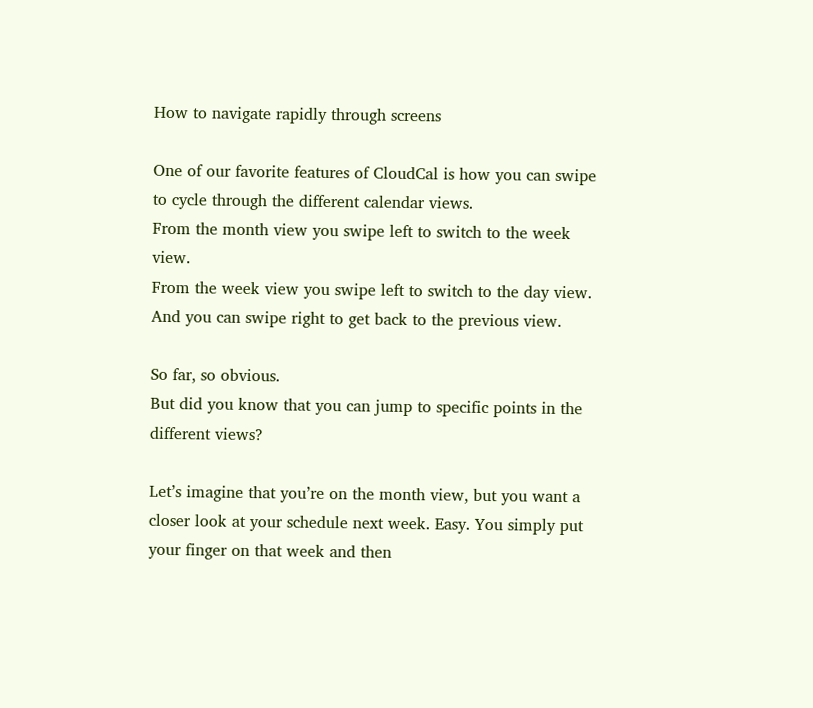How to navigate rapidly through screens

One of our favorite features of CloudCal is how you can swipe to cycle through the different calendar views.
From the month view you swipe left to switch to the week view.
From the week view you swipe left to switch to the day view.
And you can swipe right to get back to the previous view.

So far, so obvious.
But did you know that you can jump to specific points in the different views?

Let’s imagine that you’re on the month view, but you want a closer look at your schedule next week. Easy. You simply put your finger on that week and then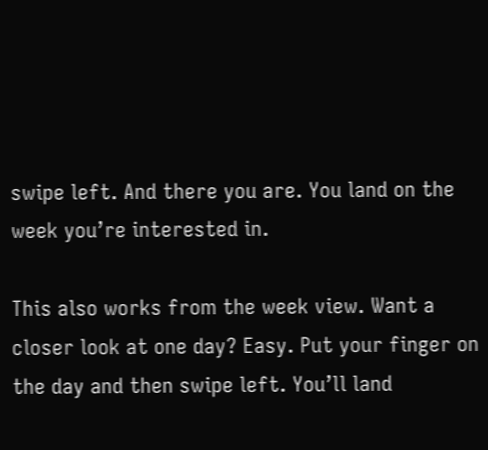swipe left. And there you are. You land on the week you’re interested in.

This also works from the week view. Want a closer look at one day? Easy. Put your finger on the day and then swipe left. You’ll land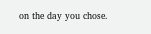on the day you chose.